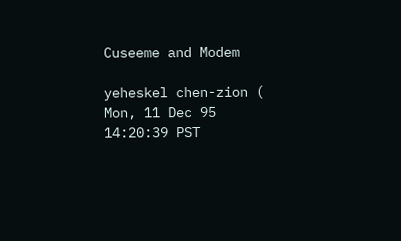Cuseeme and Modem

yeheskel chen-zion (
Mon, 11 Dec 95 14:20:39 PST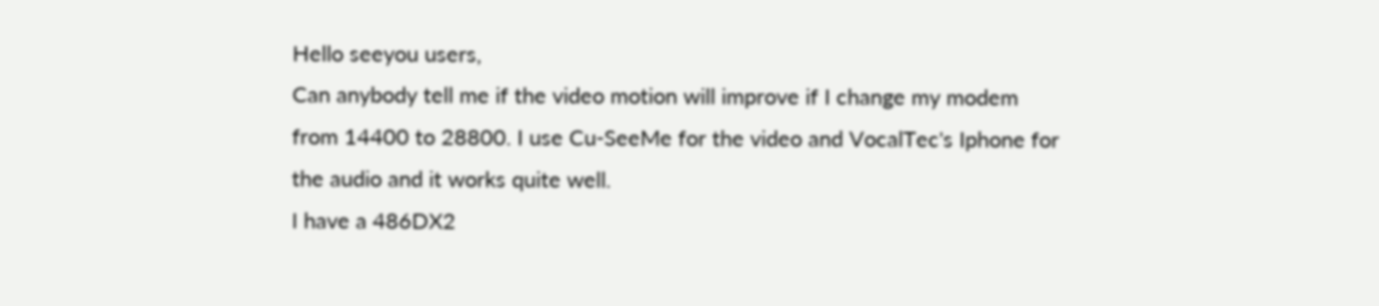Hello seeyou users,
Can anybody tell me if the video motion will improve if I change my modem
from 14400 to 28800. I use Cu-SeeMe for the video and VocalTec's Iphone for
the audio and it works quite well.
I have a 486DX2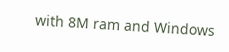with 8M ram and Windows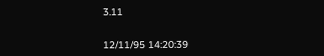3.11


12/11/95 14:20:39